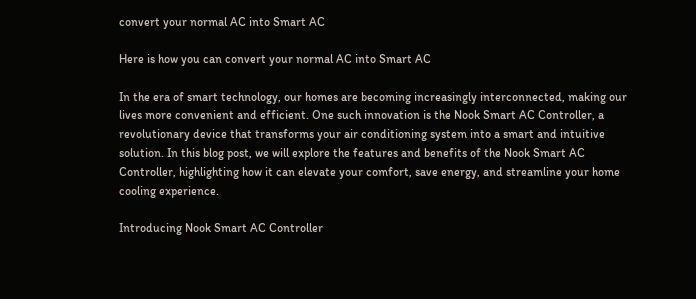convert your normal AC into Smart AC

Here is how you can convert your normal AC into Smart AC

In the era of smart technology, our homes are becoming increasingly interconnected, making our lives more convenient and efficient. One such innovation is the Nook Smart AC Controller, a revolutionary device that transforms your air conditioning system into a smart and intuitive solution. In this blog post, we will explore the features and benefits of the Nook Smart AC Controller, highlighting how it can elevate your comfort, save energy, and streamline your home cooling experience.

Introducing Nook Smart AC Controller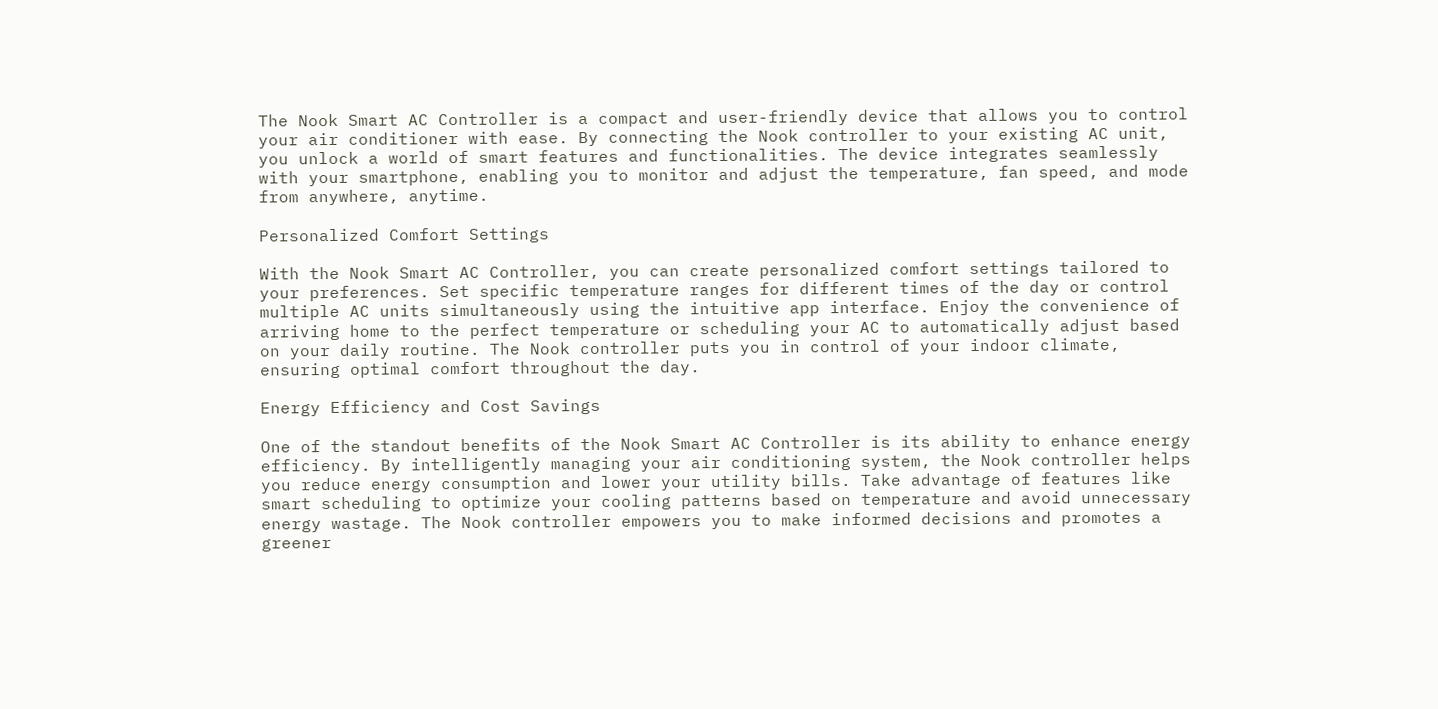The Nook Smart AC Controller is a compact and user-friendly device that allows you to control your air conditioner with ease. By connecting the Nook controller to your existing AC unit, you unlock a world of smart features and functionalities. The device integrates seamlessly with your smartphone, enabling you to monitor and adjust the temperature, fan speed, and mode from anywhere, anytime.

Personalized Comfort Settings

With the Nook Smart AC Controller, you can create personalized comfort settings tailored to your preferences. Set specific temperature ranges for different times of the day or control multiple AC units simultaneously using the intuitive app interface. Enjoy the convenience of arriving home to the perfect temperature or scheduling your AC to automatically adjust based on your daily routine. The Nook controller puts you in control of your indoor climate, ensuring optimal comfort throughout the day.

Energy Efficiency and Cost Savings

One of the standout benefits of the Nook Smart AC Controller is its ability to enhance energy efficiency. By intelligently managing your air conditioning system, the Nook controller helps you reduce energy consumption and lower your utility bills. Take advantage of features like smart scheduling to optimize your cooling patterns based on temperature and avoid unnecessary energy wastage. The Nook controller empowers you to make informed decisions and promotes a greener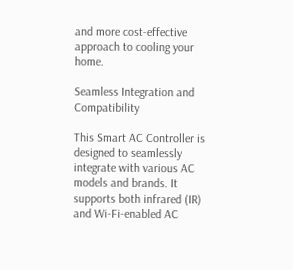and more cost-effective approach to cooling your home.

Seamless Integration and Compatibility

This Smart AC Controller is designed to seamlessly integrate with various AC models and brands. It supports both infrared (IR) and Wi-Fi-enabled AC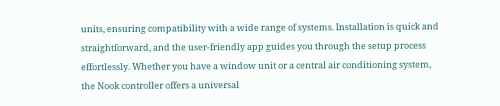units, ensuring compatibility with a wide range of systems. Installation is quick and straightforward, and the user-friendly app guides you through the setup process effortlessly. Whether you have a window unit or a central air conditioning system, the Nook controller offers a universal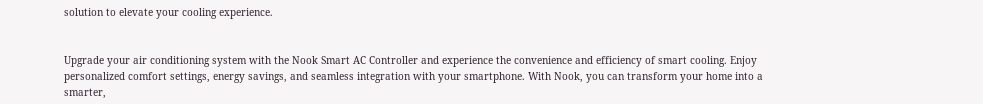solution to elevate your cooling experience.


Upgrade your air conditioning system with the Nook Smart AC Controller and experience the convenience and efficiency of smart cooling. Enjoy personalized comfort settings, energy savings, and seamless integration with your smartphone. With Nook, you can transform your home into a smarter,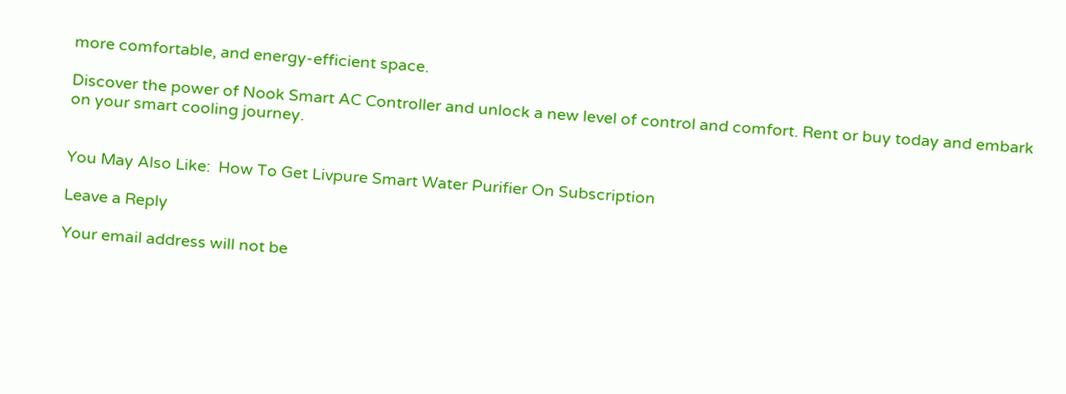more comfortable, and energy-efficient space.

Discover the power of Nook Smart AC Controller and unlock a new level of control and comfort. Rent or buy today and embark on your smart cooling journey.


You May Also Like:  How To Get Livpure Smart Water Purifier On Subscription

Leave a Reply

Your email address will not be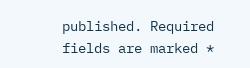published. Required fields are marked *